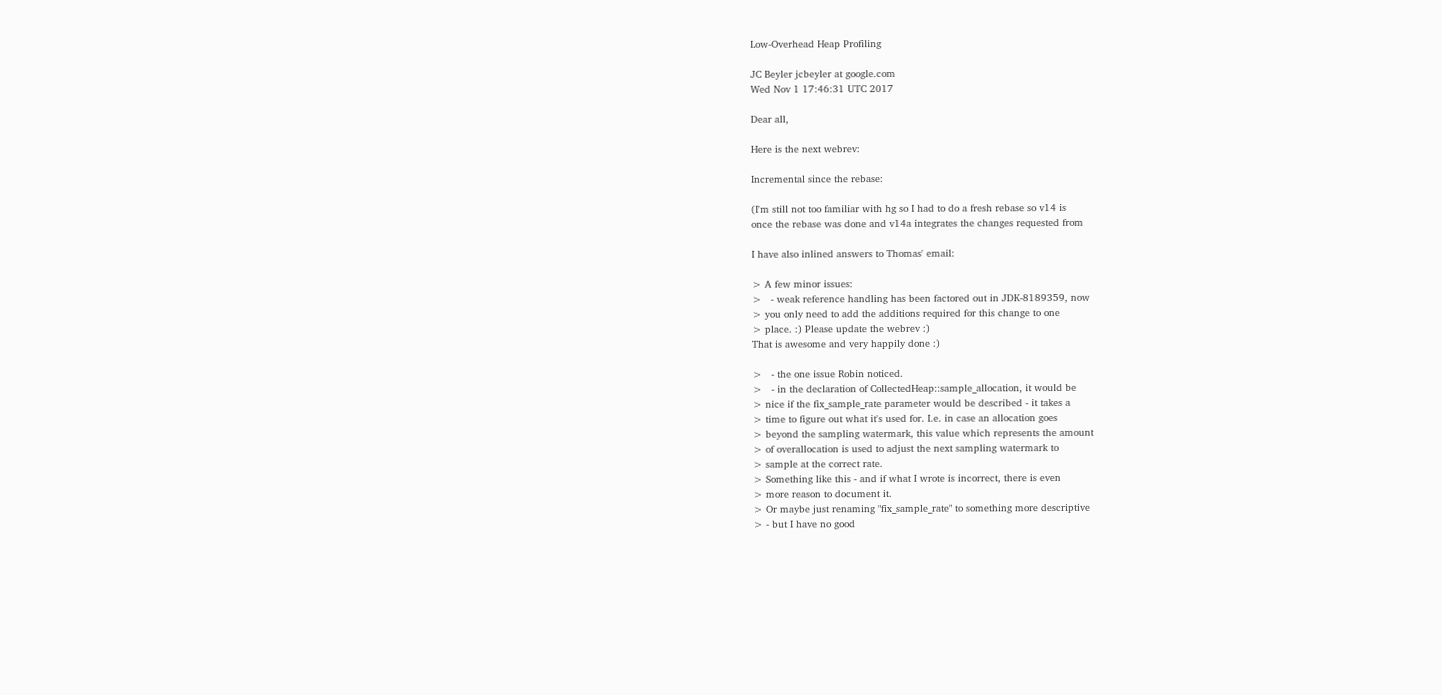Low-Overhead Heap Profiling

JC Beyler jcbeyler at google.com
Wed Nov 1 17:46:31 UTC 2017

Dear all,

Here is the next webrev:

Incremental since the rebase:

(I'm still not too familiar with hg so I had to do a fresh rebase so v14 is
once the rebase was done and v14a integrates the changes requested from

I have also inlined answers to Thomas' email:

> A few minor issues:
>   - weak reference handling has been factored out in JDK-8189359, now
> you only need to add the additions required for this change to one
> place. :) Please update the webrev :)
That is awesome and very happily done :)

>   - the one issue Robin noticed.
>   - in the declaration of CollectedHeap::sample_allocation, it would be
> nice if the fix_sample_rate parameter would be described - it takes a
> time to figure out what it's used for. I.e. in case an allocation goes
> beyond the sampling watermark, this value which represents the amount
> of overallocation is used to adjust the next sampling watermark to
> sample at the correct rate.
> Something like this - and if what I wrote is incorrect, there is even
> more reason to document it.
> Or maybe just renaming "fix_sample_rate" to something more descriptive
> - but I have no good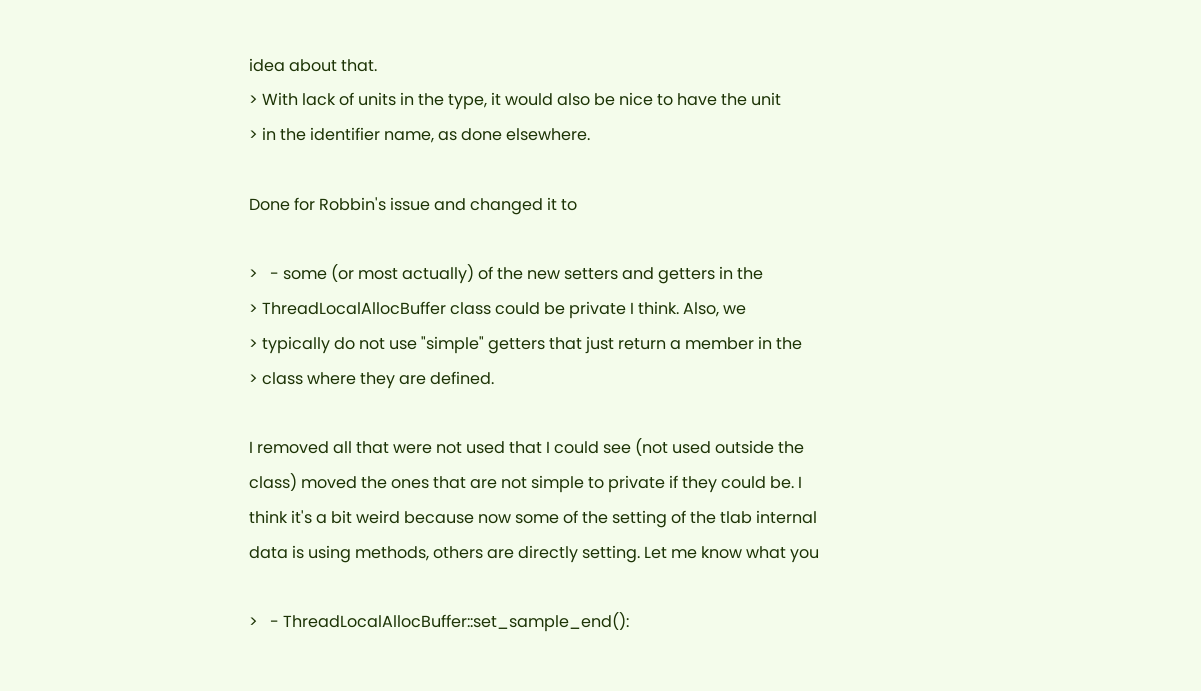idea about that.
> With lack of units in the type, it would also be nice to have the unit
> in the identifier name, as done elsewhere.

Done for Robbin's issue and changed it to

>   - some (or most actually) of the new setters and getters in the
> ThreadLocalAllocBuffer class could be private I think. Also, we
> typically do not use "simple" getters that just return a member in the
> class where they are defined.

I removed all that were not used that I could see (not used outside the
class) moved the ones that are not simple to private if they could be. I
think it's a bit weird because now some of the setting of the tlab internal
data is using methods, others are directly setting. Let me know what you

>   - ThreadLocalAllocBuffer::set_sample_end():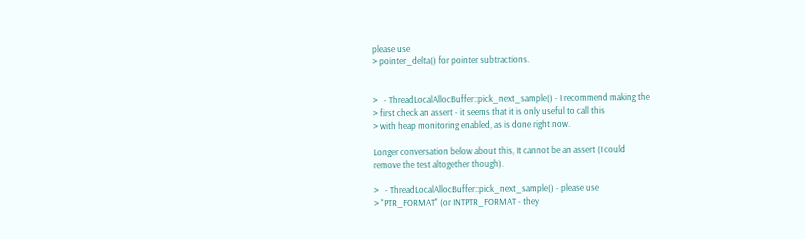please use
> pointer_delta() for pointer subtractions.


>   - ThreadLocalAllocBuffer::pick_next_sample() - I recommend making the
> first check an assert - it seems that it is only useful to call this
> with heap monitoring enabled, as is done right now.

Longer conversation below about this, It cannot be an assert (I could
remove the test altogether though).

>   - ThreadLocalAllocBuffer::pick_next_sample() - please use
> "PTR_FORMAT" (or INTPTR_FORMAT - they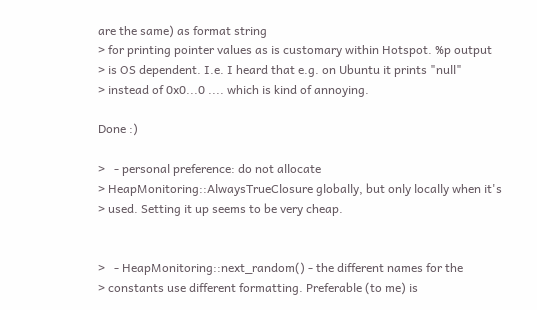are the same) as format string
> for printing pointer values as is customary within Hotspot. %p output
> is OS dependent. I.e. I heard that e.g. on Ubuntu it prints "null"
> instead of 0x0...0 .... which is kind of annoying.

Done :)

>   - personal preference: do not allocate
> HeapMonitoring::AlwaysTrueClosure globally, but only locally when it's
> used. Setting it up seems to be very cheap.


>   - HeapMonitoring::next_random() - the different names for the
> constants use different formatting. Preferable (to me) is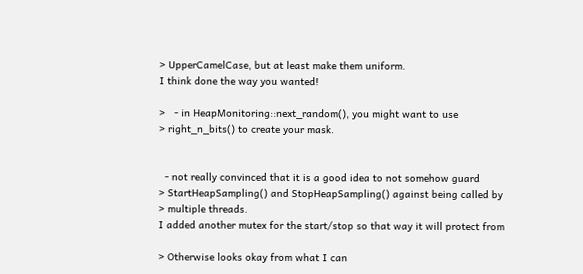> UpperCamelCase, but at least make them uniform.
I think done the way you wanted!

>   - in HeapMonitoring::next_random(), you might want to use
> right_n_bits() to create your mask.


  - not really convinced that it is a good idea to not somehow guard
> StartHeapSampling() and StopHeapSampling() against being called by
> multiple threads.
I added another mutex for the start/stop so that way it will protect from

> Otherwise looks okay from what I can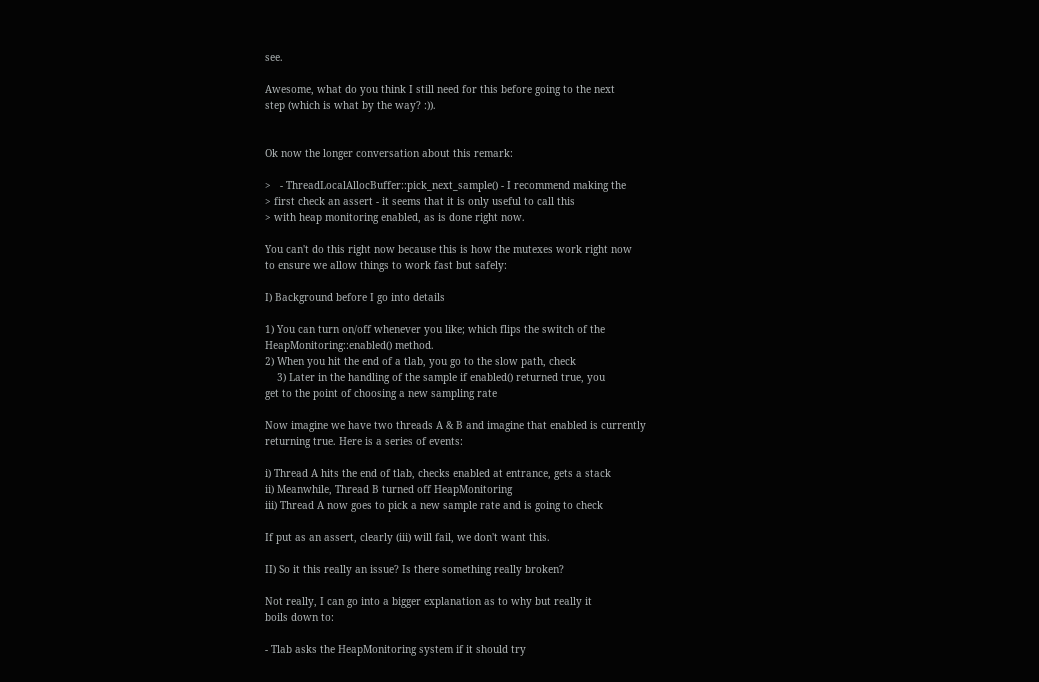see.

Awesome, what do you think I still need for this before going to the next
step (which is what by the way? :)).


Ok now the longer conversation about this remark:

>   - ThreadLocalAllocBuffer::pick_next_sample() - I recommend making the
> first check an assert - it seems that it is only useful to call this
> with heap monitoring enabled, as is done right now.

You can't do this right now because this is how the mutexes work right now
to ensure we allow things to work fast but safely:

I) Background before I go into details

1) You can turn on/off whenever you like; which flips the switch of the
HeapMonitoring::enabled() method.
2) When you hit the end of a tlab, you go to the slow path, check
    3) Later in the handling of the sample if enabled() returned true, you
get to the point of choosing a new sampling rate

Now imagine we have two threads A & B and imagine that enabled is currently
returning true. Here is a series of events:

i) Thread A hits the end of tlab, checks enabled at entrance, gets a stack
ii) Meanwhile, Thread B turned off HeapMonitoring
iii) Thread A now goes to pick a new sample rate and is going to check

If put as an assert, clearly (iii) will fail, we don't want this.

II) So it this really an issue? Is there something really broken?

Not really, I can go into a bigger explanation as to why but really it
boils down to:

- Tlab asks the HeapMonitoring system if it should try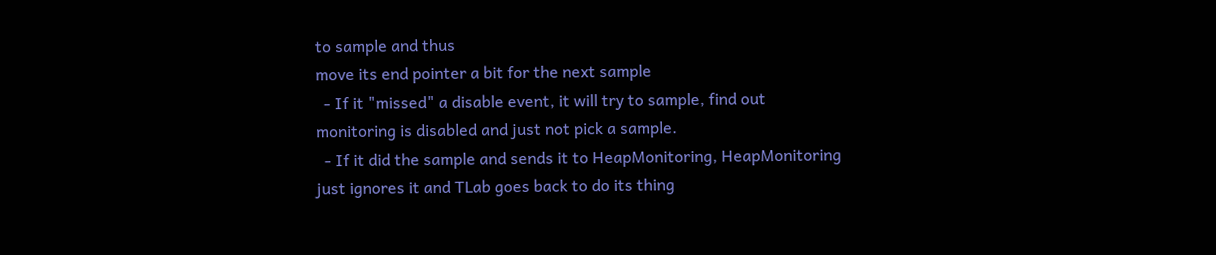to sample and thus
move its end pointer a bit for the next sample
  - If it "missed" a disable event, it will try to sample, find out
monitoring is disabled and just not pick a sample.
  - If it did the sample and sends it to HeapMonitoring, HeapMonitoring
just ignores it and TLab goes back to do its thing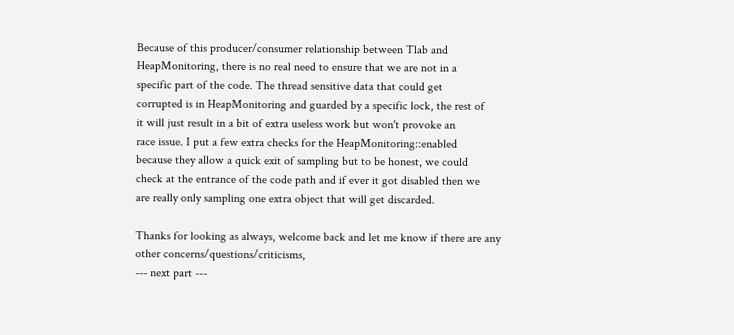Because of this producer/consumer relationship between Tlab and
HeapMonitoring, there is no real need to ensure that we are not in a
specific part of the code. The thread sensitive data that could get
corrupted is in HeapMonitoring and guarded by a specific lock, the rest of
it will just result in a bit of extra useless work but won't provoke an
race issue. I put a few extra checks for the HeapMonitoring::enabled
because they allow a quick exit of sampling but to be honest, we could
check at the entrance of the code path and if ever it got disabled then we
are really only sampling one extra object that will get discarded.

Thanks for looking as always, welcome back and let me know if there are any
other concerns/questions/criticisms,
--- next part ---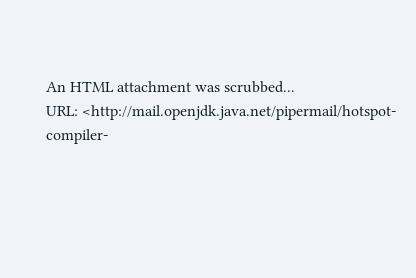An HTML attachment was scrubbed...
URL: <http://mail.openjdk.java.net/pipermail/hotspot-compiler-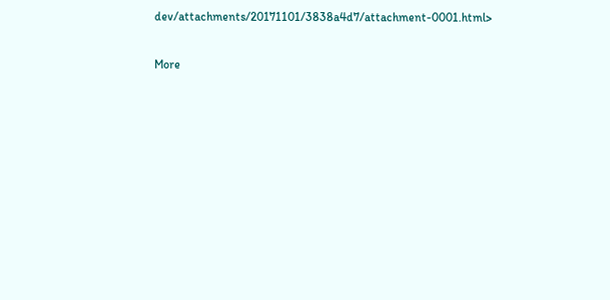dev/attachments/20171101/3838a4d7/attachment-0001.html>

More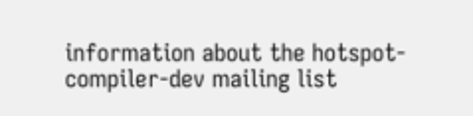information about the hotspot-compiler-dev mailing list